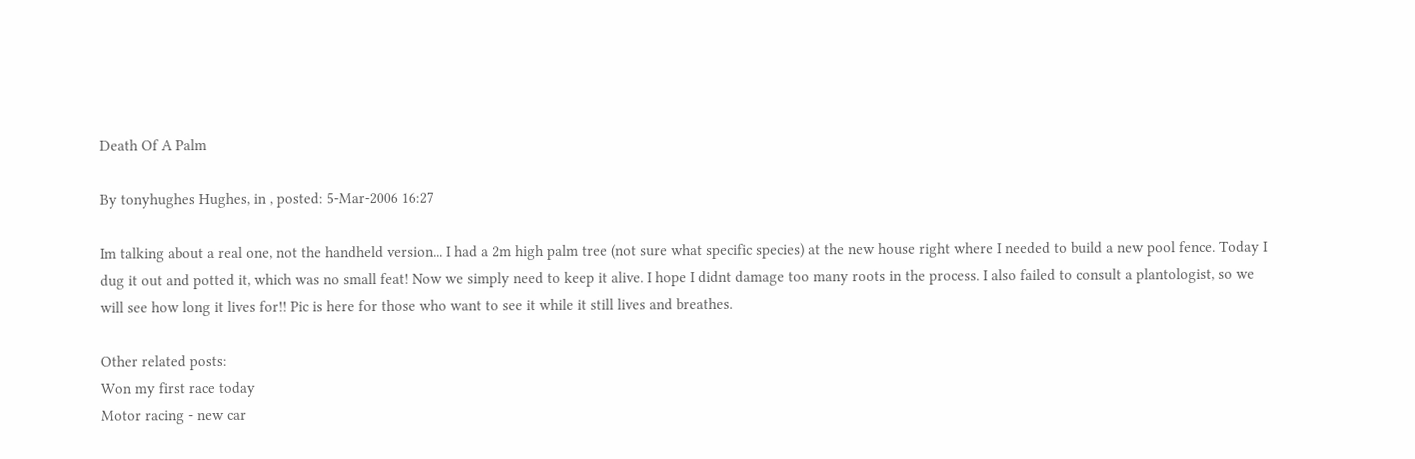Death Of A Palm

By tonyhughes Hughes, in , posted: 5-Mar-2006 16:27

Im talking about a real one, not the handheld version... I had a 2m high palm tree (not sure what specific species) at the new house right where I needed to build a new pool fence. Today I dug it out and potted it, which was no small feat! Now we simply need to keep it alive. I hope I didnt damage too many roots in the process. I also failed to consult a plantologist, so we will see how long it lives for!! Pic is here for those who want to see it while it still lives and breathes.

Other related posts:
Won my first race today
Motor racing - new car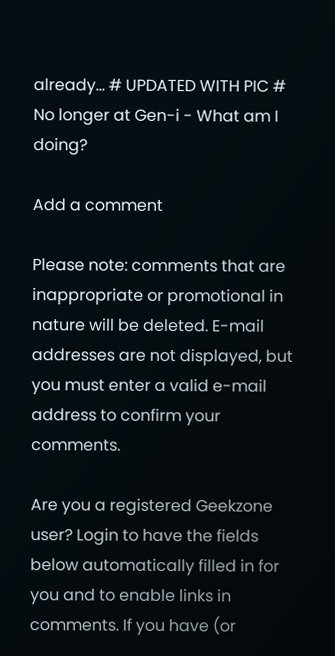already... # UPDATED WITH PIC #
No longer at Gen-i - What am I doing?

Add a comment

Please note: comments that are inappropriate or promotional in nature will be deleted. E-mail addresses are not displayed, but you must enter a valid e-mail address to confirm your comments.

Are you a registered Geekzone user? Login to have the fields below automatically filled in for you and to enable links in comments. If you have (or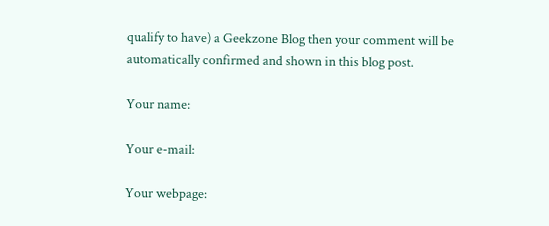qualify to have) a Geekzone Blog then your comment will be automatically confirmed and shown in this blog post.

Your name:

Your e-mail:

Your webpage: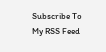Subscribe To My RSS Feed